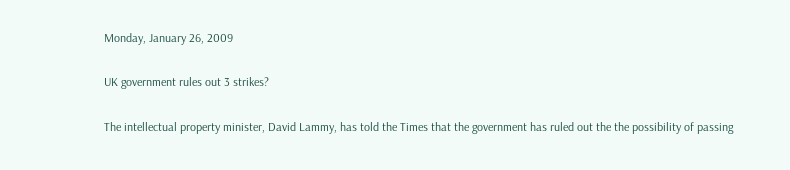Monday, January 26, 2009

UK government rules out 3 strikes?

The intellectual property minister, David Lammy, has told the Times that the government has ruled out the the possibility of passing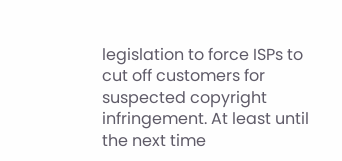legislation to force ISPs to cut off customers for suspected copyright infringement. At least until the next time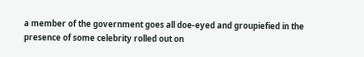a member of the government goes all doe-eyed and groupiefied in the presence of some celebrity rolled out on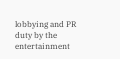lobbying and PR duty by the entertainment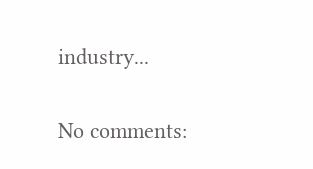industry...

No comments: